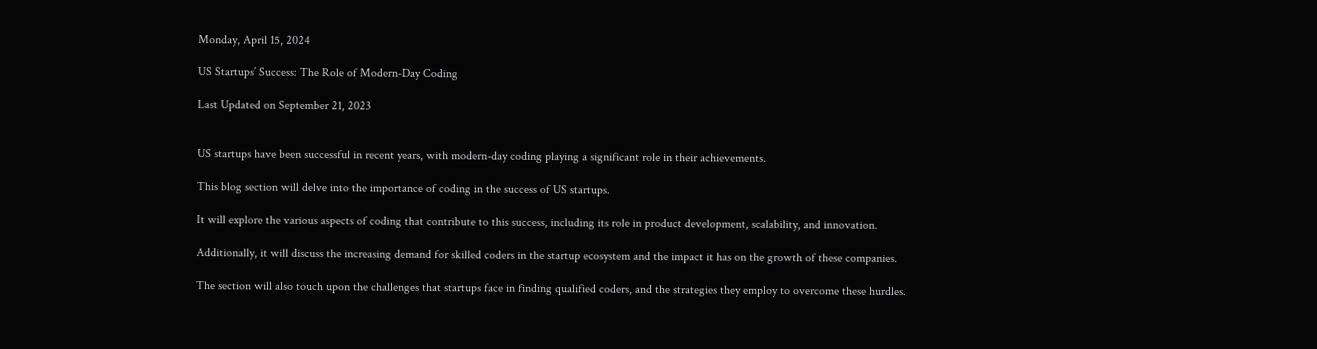Monday, April 15, 2024

US Startups’ Success: The Role of Modern-Day Coding

Last Updated on September 21, 2023


US startups have been successful in recent years, with modern-day coding playing a significant role in their achievements.

This blog section will delve into the importance of coding in the success of US startups.

It will explore the various aspects of coding that contribute to this success, including its role in product development, scalability, and innovation.

Additionally, it will discuss the increasing demand for skilled coders in the startup ecosystem and the impact it has on the growth of these companies.

The section will also touch upon the challenges that startups face in finding qualified coders, and the strategies they employ to overcome these hurdles.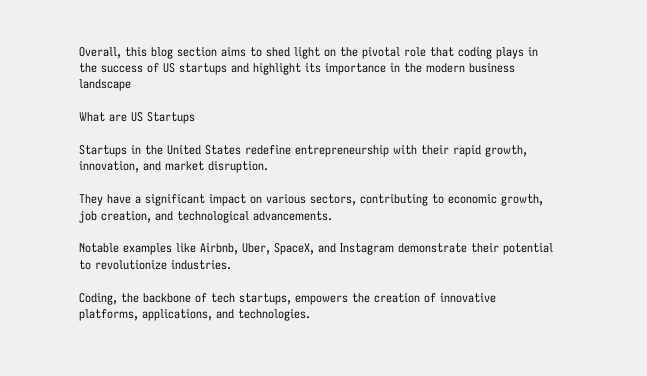Overall, this blog section aims to shed light on the pivotal role that coding plays in the success of US startups and highlight its importance in the modern business landscape

What are US Startups

Startups in the United States redefine entrepreneurship with their rapid growth, innovation, and market disruption.

They have a significant impact on various sectors, contributing to economic growth, job creation, and technological advancements.

Notable examples like Airbnb, Uber, SpaceX, and Instagram demonstrate their potential to revolutionize industries.

Coding, the backbone of tech startups, empowers the creation of innovative platforms, applications, and technologies.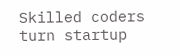Skilled coders turn startup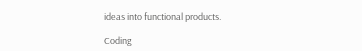ideas into functional products.

Coding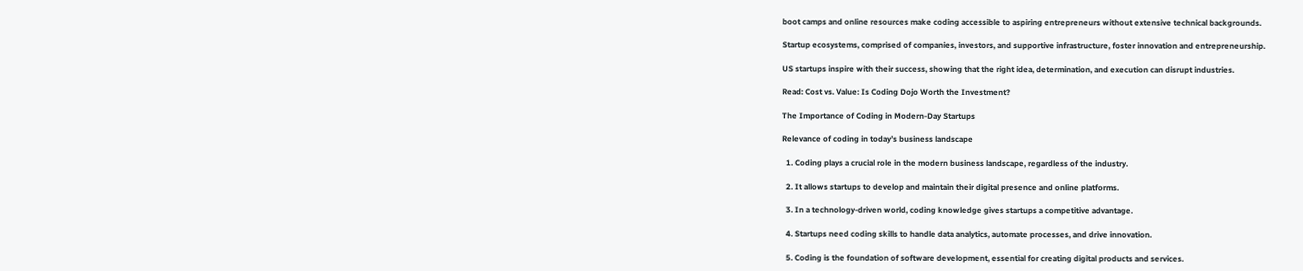boot camps and online resources make coding accessible to aspiring entrepreneurs without extensive technical backgrounds.

Startup ecosystems, comprised of companies, investors, and supportive infrastructure, foster innovation and entrepreneurship.

US startups inspire with their success, showing that the right idea, determination, and execution can disrupt industries.

Read: Cost vs. Value: Is Coding Dojo Worth the Investment?

The Importance of Coding in Modern-Day Startups

Relevance of coding in today’s business landscape

  1. Coding plays a crucial role in the modern business landscape, regardless of the industry.

  2. It allows startups to develop and maintain their digital presence and online platforms.

  3. In a technology-driven world, coding knowledge gives startups a competitive advantage.

  4. Startups need coding skills to handle data analytics, automate processes, and drive innovation.

  5. Coding is the foundation of software development, essential for creating digital products and services.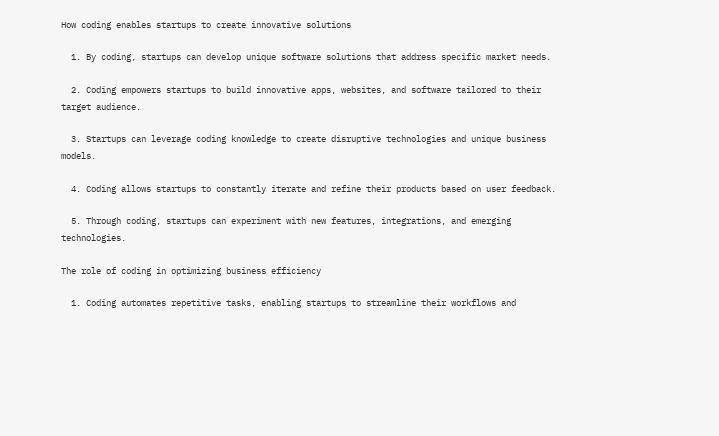How coding enables startups to create innovative solutions

  1. By coding, startups can develop unique software solutions that address specific market needs.

  2. Coding empowers startups to build innovative apps, websites, and software tailored to their target audience.

  3. Startups can leverage coding knowledge to create disruptive technologies and unique business models.

  4. Coding allows startups to constantly iterate and refine their products based on user feedback.

  5. Through coding, startups can experiment with new features, integrations, and emerging technologies.

The role of coding in optimizing business efficiency

  1. Coding automates repetitive tasks, enabling startups to streamline their workflows and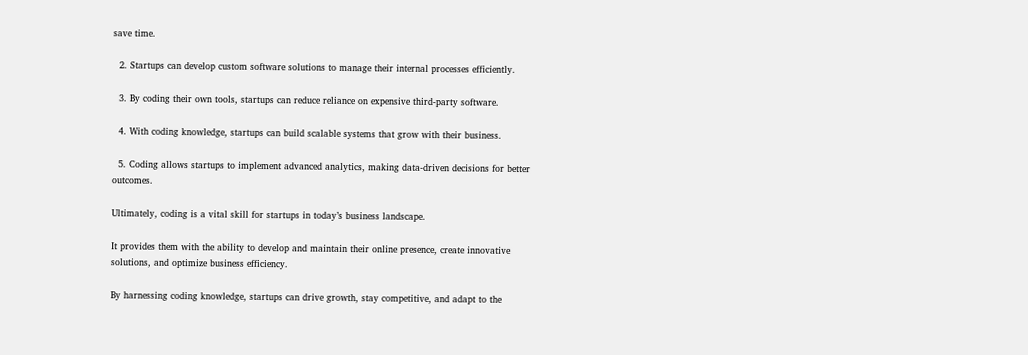save time.

  2. Startups can develop custom software solutions to manage their internal processes efficiently.

  3. By coding their own tools, startups can reduce reliance on expensive third-party software.

  4. With coding knowledge, startups can build scalable systems that grow with their business.

  5. Coding allows startups to implement advanced analytics, making data-driven decisions for better outcomes.

Ultimately, coding is a vital skill for startups in today’s business landscape.

It provides them with the ability to develop and maintain their online presence, create innovative solutions, and optimize business efficiency.

By harnessing coding knowledge, startups can drive growth, stay competitive, and adapt to the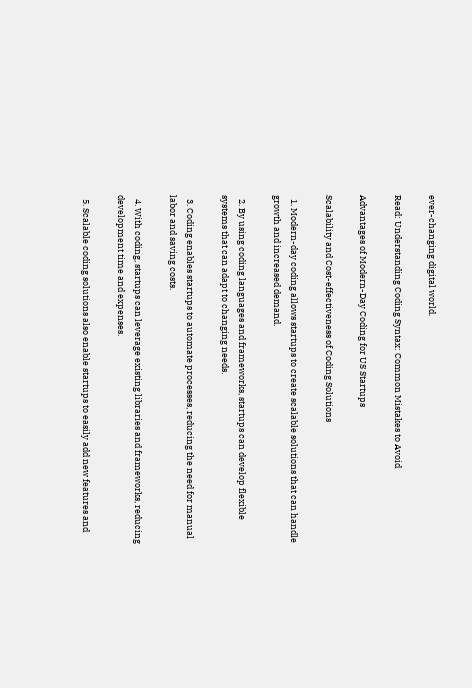ever-changing digital world.

Read: Understanding Coding Syntax: Common Mistakes to Avoid

Advantages of Modern-Day Coding for US Startups

Scalability and Cost-effectiveness of Coding Solutions

  1. Modern-day coding allows startups to create scalable solutions that can handle growth and increased demand.

  2. By using coding languages and frameworks, startups can develop flexible systems that can adapt to changing needs.

  3. Coding enables startups to automate processes, reducing the need for manual labor and saving costs.

  4. With coding, startups can leverage existing libraries and frameworks, reducing development time and expenses.

  5. Scalable coding solutions also enable startups to easily add new features and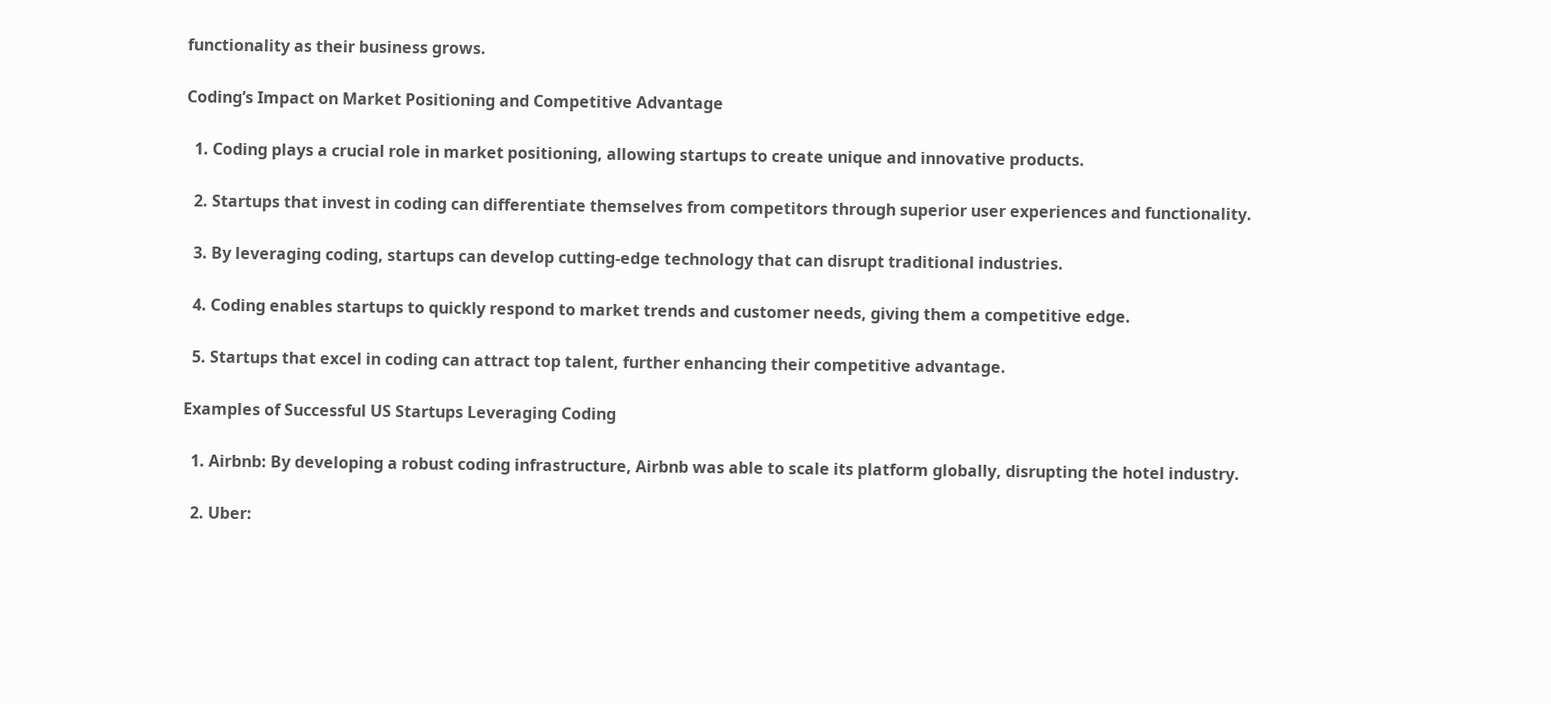functionality as their business grows.

Coding’s Impact on Market Positioning and Competitive Advantage

  1. Coding plays a crucial role in market positioning, allowing startups to create unique and innovative products.

  2. Startups that invest in coding can differentiate themselves from competitors through superior user experiences and functionality.

  3. By leveraging coding, startups can develop cutting-edge technology that can disrupt traditional industries.

  4. Coding enables startups to quickly respond to market trends and customer needs, giving them a competitive edge.

  5. Startups that excel in coding can attract top talent, further enhancing their competitive advantage.

Examples of Successful US Startups Leveraging Coding

  1. Airbnb: By developing a robust coding infrastructure, Airbnb was able to scale its platform globally, disrupting the hotel industry.

  2. Uber: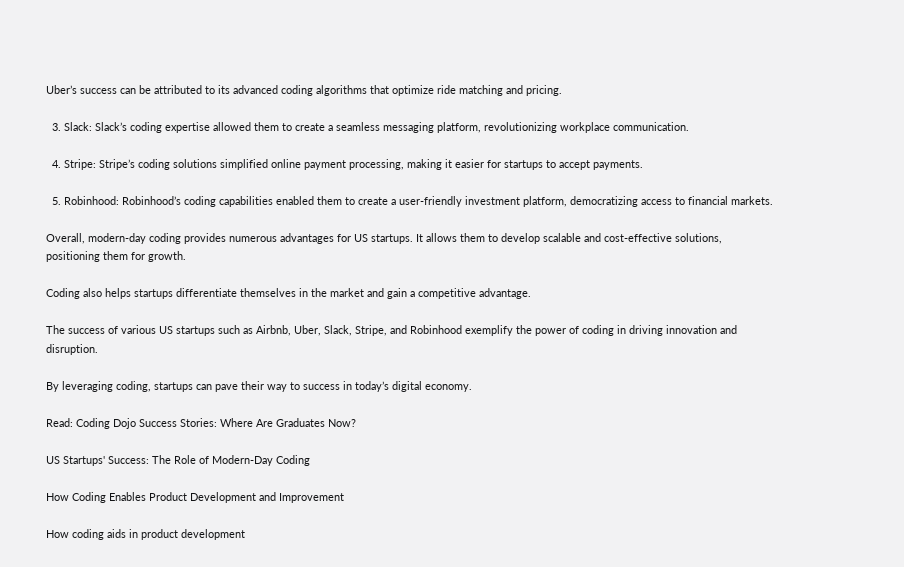Uber’s success can be attributed to its advanced coding algorithms that optimize ride matching and pricing.

  3. Slack: Slack’s coding expertise allowed them to create a seamless messaging platform, revolutionizing workplace communication.

  4. Stripe: Stripe’s coding solutions simplified online payment processing, making it easier for startups to accept payments.

  5. Robinhood: Robinhood’s coding capabilities enabled them to create a user-friendly investment platform, democratizing access to financial markets.

Overall, modern-day coding provides numerous advantages for US startups. It allows them to develop scalable and cost-effective solutions, positioning them for growth.

Coding also helps startups differentiate themselves in the market and gain a competitive advantage.

The success of various US startups such as Airbnb, Uber, Slack, Stripe, and Robinhood exemplify the power of coding in driving innovation and disruption.

By leveraging coding, startups can pave their way to success in today’s digital economy.

Read: Coding Dojo Success Stories: Where Are Graduates Now?

US Startups' Success: The Role of Modern-Day Coding

How Coding Enables Product Development and Improvement

How coding aids in product development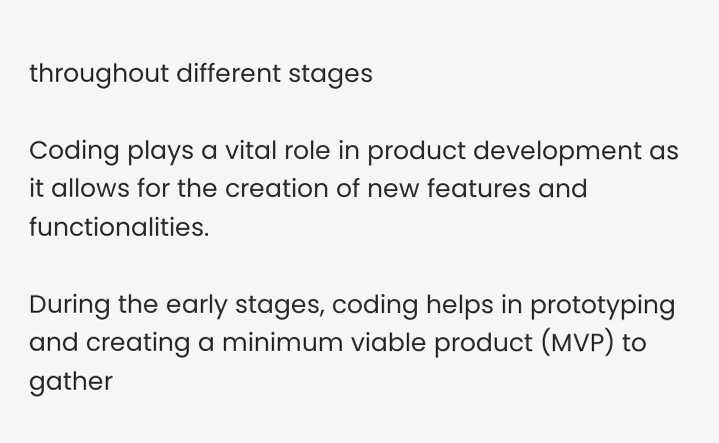throughout different stages

Coding plays a vital role in product development as it allows for the creation of new features and functionalities.

During the early stages, coding helps in prototyping and creating a minimum viable product (MVP) to gather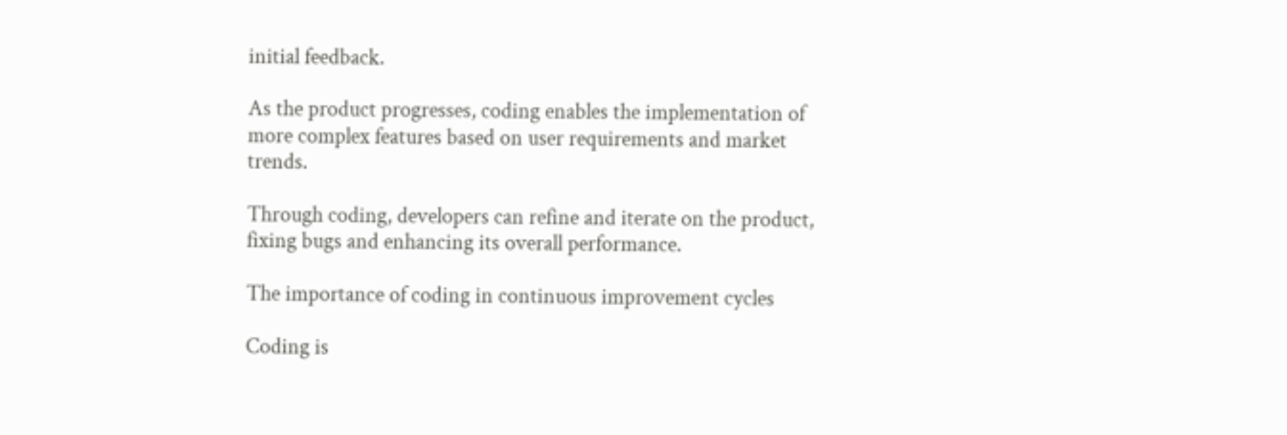initial feedback.

As the product progresses, coding enables the implementation of more complex features based on user requirements and market trends.

Through coding, developers can refine and iterate on the product, fixing bugs and enhancing its overall performance.

The importance of coding in continuous improvement cycles

Coding is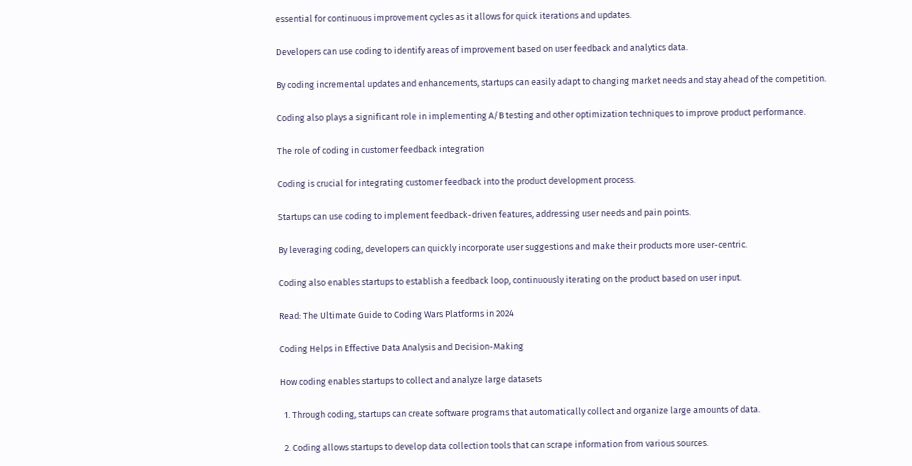essential for continuous improvement cycles as it allows for quick iterations and updates.

Developers can use coding to identify areas of improvement based on user feedback and analytics data.

By coding incremental updates and enhancements, startups can easily adapt to changing market needs and stay ahead of the competition.

Coding also plays a significant role in implementing A/B testing and other optimization techniques to improve product performance.

The role of coding in customer feedback integration

Coding is crucial for integrating customer feedback into the product development process.

Startups can use coding to implement feedback-driven features, addressing user needs and pain points.

By leveraging coding, developers can quickly incorporate user suggestions and make their products more user-centric.

Coding also enables startups to establish a feedback loop, continuously iterating on the product based on user input.

Read: The Ultimate Guide to Coding Wars Platforms in 2024

Coding Helps in Effective Data Analysis and Decision-Making

How coding enables startups to collect and analyze large datasets

  1. Through coding, startups can create software programs that automatically collect and organize large amounts of data.

  2. Coding allows startups to develop data collection tools that can scrape information from various sources.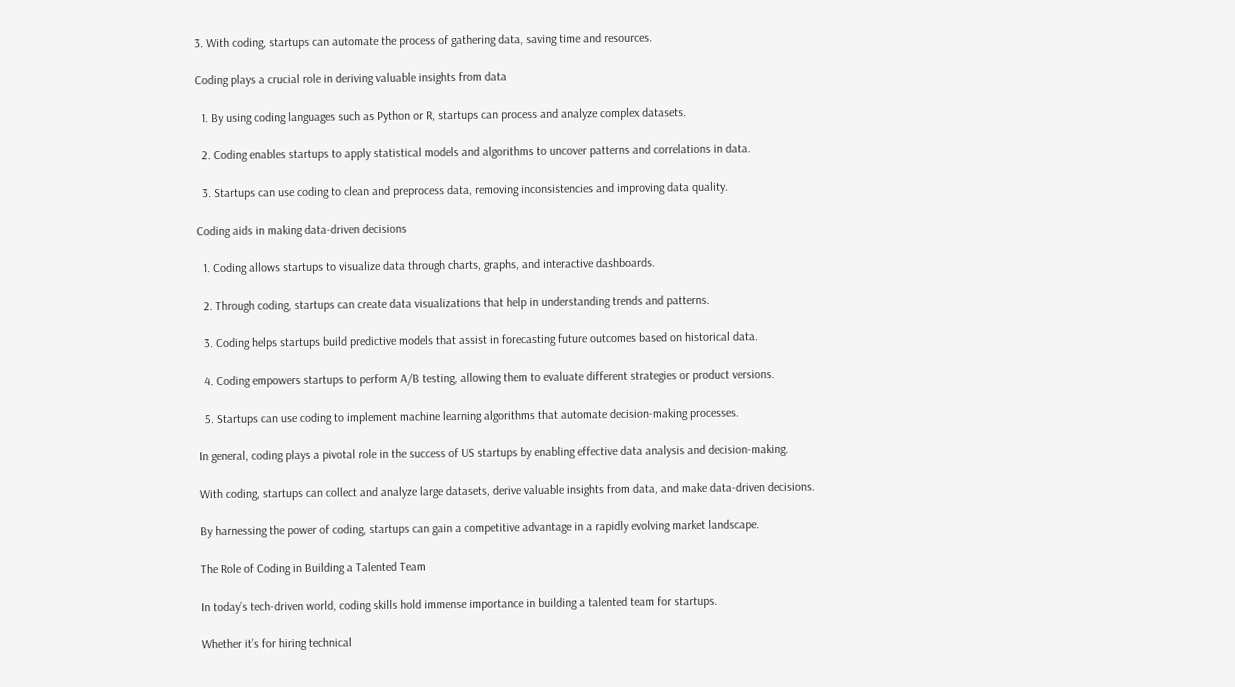3. With coding, startups can automate the process of gathering data, saving time and resources.

Coding plays a crucial role in deriving valuable insights from data

  1. By using coding languages such as Python or R, startups can process and analyze complex datasets.

  2. Coding enables startups to apply statistical models and algorithms to uncover patterns and correlations in data.

  3. Startups can use coding to clean and preprocess data, removing inconsistencies and improving data quality.

Coding aids in making data-driven decisions

  1. Coding allows startups to visualize data through charts, graphs, and interactive dashboards.

  2. Through coding, startups can create data visualizations that help in understanding trends and patterns.

  3. Coding helps startups build predictive models that assist in forecasting future outcomes based on historical data.

  4. Coding empowers startups to perform A/B testing, allowing them to evaluate different strategies or product versions.

  5. Startups can use coding to implement machine learning algorithms that automate decision-making processes.

In general, coding plays a pivotal role in the success of US startups by enabling effective data analysis and decision-making.

With coding, startups can collect and analyze large datasets, derive valuable insights from data, and make data-driven decisions.

By harnessing the power of coding, startups can gain a competitive advantage in a rapidly evolving market landscape.

The Role of Coding in Building a Talented Team

In today’s tech-driven world, coding skills hold immense importance in building a talented team for startups.

Whether it’s for hiring technical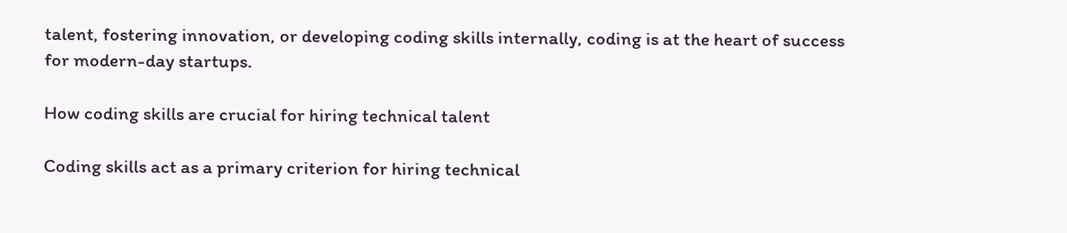talent, fostering innovation, or developing coding skills internally, coding is at the heart of success for modern-day startups.

How coding skills are crucial for hiring technical talent

Coding skills act as a primary criterion for hiring technical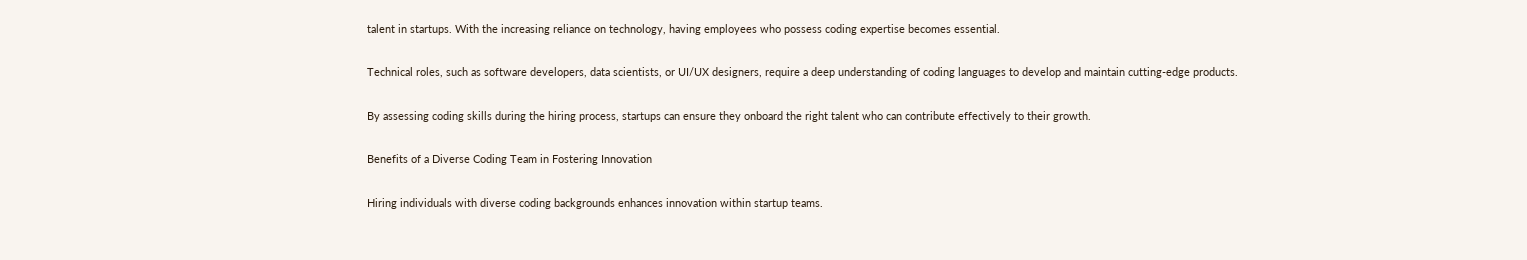talent in startups. With the increasing reliance on technology, having employees who possess coding expertise becomes essential.

Technical roles, such as software developers, data scientists, or UI/UX designers, require a deep understanding of coding languages to develop and maintain cutting-edge products.

By assessing coding skills during the hiring process, startups can ensure they onboard the right talent who can contribute effectively to their growth.

Benefits of a Diverse Coding Team in Fostering Innovation

Hiring individuals with diverse coding backgrounds enhances innovation within startup teams.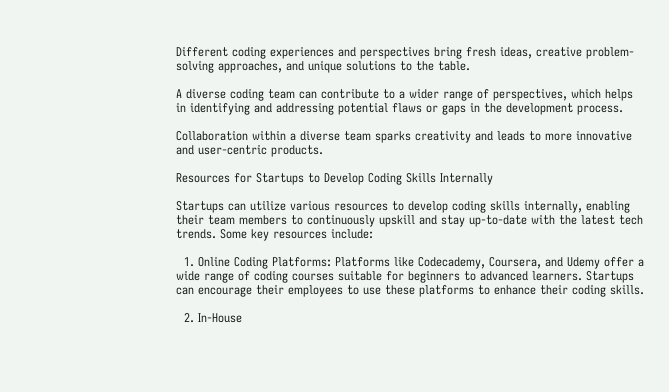Different coding experiences and perspectives bring fresh ideas, creative problem-solving approaches, and unique solutions to the table.

A diverse coding team can contribute to a wider range of perspectives, which helps in identifying and addressing potential flaws or gaps in the development process.

Collaboration within a diverse team sparks creativity and leads to more innovative and user-centric products.

Resources for Startups to Develop Coding Skills Internally

Startups can utilize various resources to develop coding skills internally, enabling their team members to continuously upskill and stay up-to-date with the latest tech trends. Some key resources include:

  1. Online Coding Platforms: Platforms like Codecademy, Coursera, and Udemy offer a wide range of coding courses suitable for beginners to advanced learners. Startups can encourage their employees to use these platforms to enhance their coding skills.

  2. In-House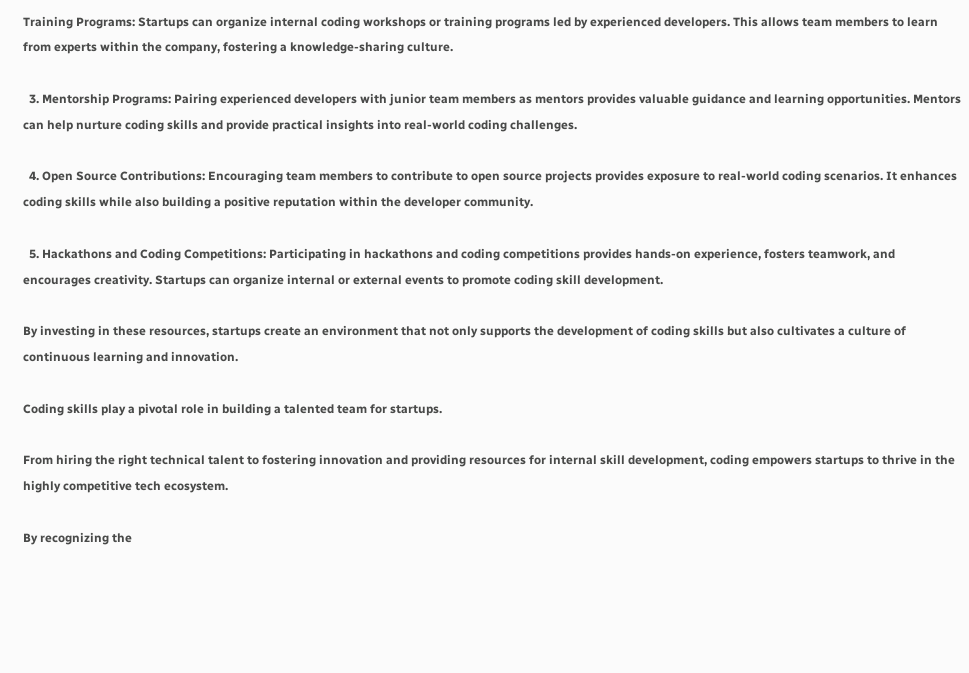Training Programs: Startups can organize internal coding workshops or training programs led by experienced developers. This allows team members to learn from experts within the company, fostering a knowledge-sharing culture.

  3. Mentorship Programs: Pairing experienced developers with junior team members as mentors provides valuable guidance and learning opportunities. Mentors can help nurture coding skills and provide practical insights into real-world coding challenges.

  4. Open Source Contributions: Encouraging team members to contribute to open source projects provides exposure to real-world coding scenarios. It enhances coding skills while also building a positive reputation within the developer community.

  5. Hackathons and Coding Competitions: Participating in hackathons and coding competitions provides hands-on experience, fosters teamwork, and encourages creativity. Startups can organize internal or external events to promote coding skill development.

By investing in these resources, startups create an environment that not only supports the development of coding skills but also cultivates a culture of continuous learning and innovation.

Coding skills play a pivotal role in building a talented team for startups.

From hiring the right technical talent to fostering innovation and providing resources for internal skill development, coding empowers startups to thrive in the highly competitive tech ecosystem.

By recognizing the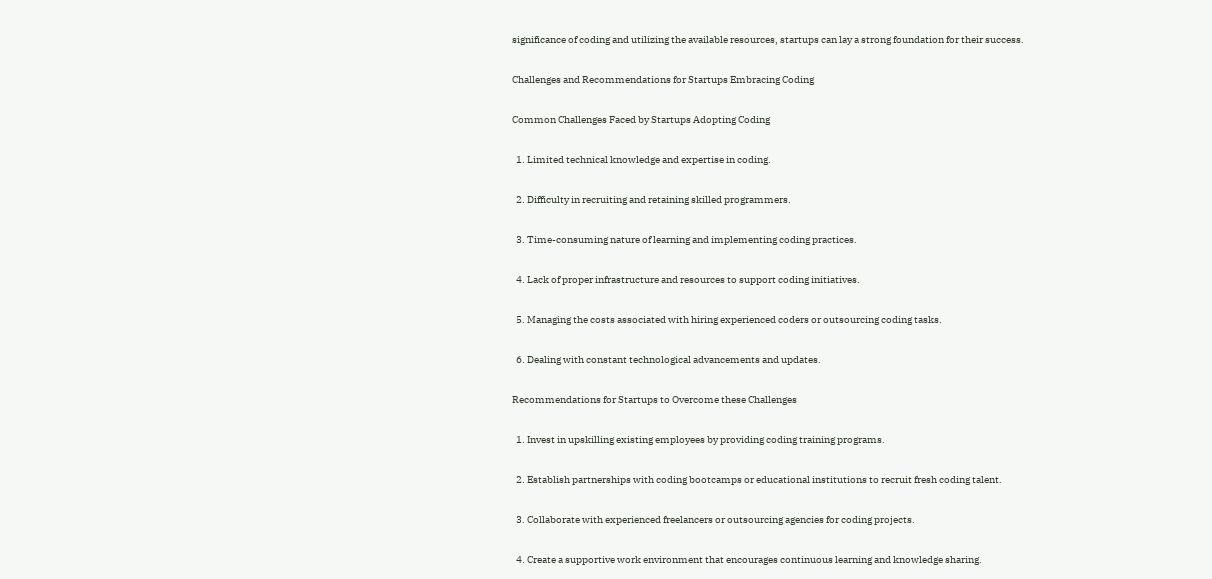significance of coding and utilizing the available resources, startups can lay a strong foundation for their success.

Challenges and Recommendations for Startups Embracing Coding

Common Challenges Faced by Startups Adopting Coding

  1. Limited technical knowledge and expertise in coding.

  2. Difficulty in recruiting and retaining skilled programmers.

  3. Time-consuming nature of learning and implementing coding practices.

  4. Lack of proper infrastructure and resources to support coding initiatives.

  5. Managing the costs associated with hiring experienced coders or outsourcing coding tasks.

  6. Dealing with constant technological advancements and updates.

Recommendations for Startups to Overcome these Challenges

  1. Invest in upskilling existing employees by providing coding training programs.

  2. Establish partnerships with coding bootcamps or educational institutions to recruit fresh coding talent.

  3. Collaborate with experienced freelancers or outsourcing agencies for coding projects.

  4. Create a supportive work environment that encourages continuous learning and knowledge sharing.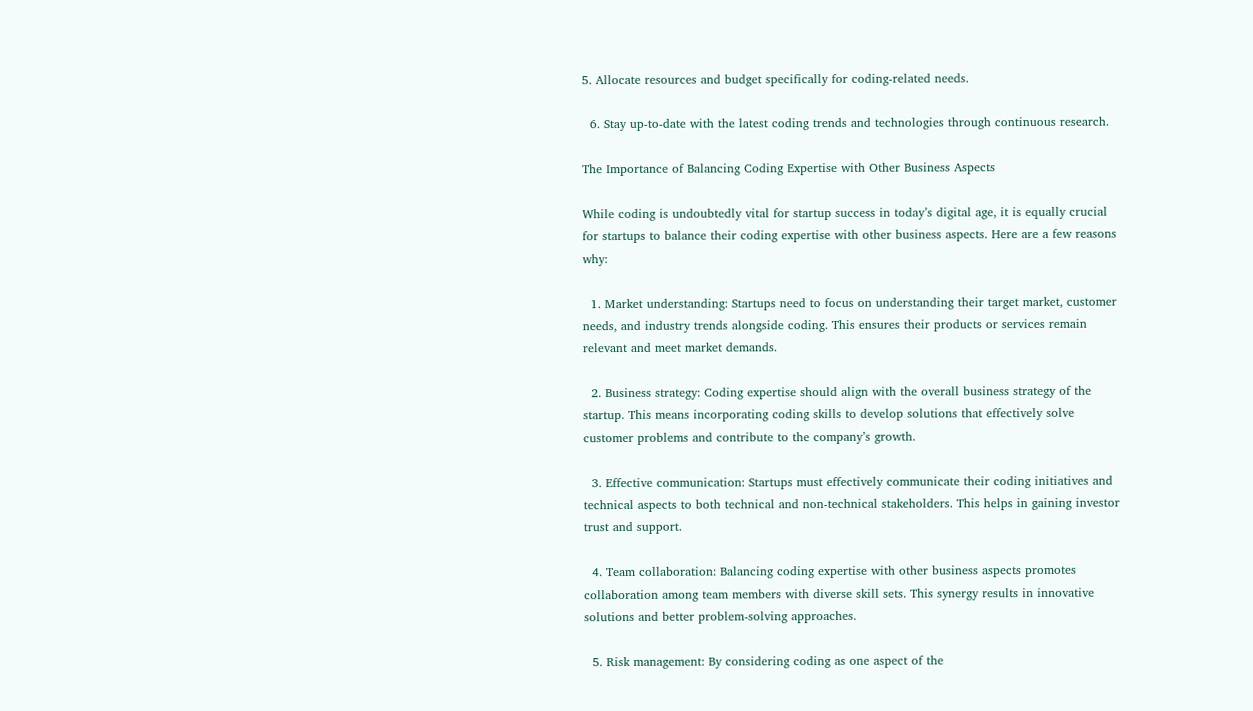5. Allocate resources and budget specifically for coding-related needs.

  6. Stay up-to-date with the latest coding trends and technologies through continuous research.

The Importance of Balancing Coding Expertise with Other Business Aspects

While coding is undoubtedly vital for startup success in today’s digital age, it is equally crucial for startups to balance their coding expertise with other business aspects. Here are a few reasons why:

  1. Market understanding: Startups need to focus on understanding their target market, customer needs, and industry trends alongside coding. This ensures their products or services remain relevant and meet market demands.

  2. Business strategy: Coding expertise should align with the overall business strategy of the startup. This means incorporating coding skills to develop solutions that effectively solve customer problems and contribute to the company’s growth.

  3. Effective communication: Startups must effectively communicate their coding initiatives and technical aspects to both technical and non-technical stakeholders. This helps in gaining investor trust and support.

  4. Team collaboration: Balancing coding expertise with other business aspects promotes collaboration among team members with diverse skill sets. This synergy results in innovative solutions and better problem-solving approaches.

  5. Risk management: By considering coding as one aspect of the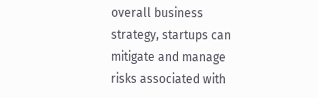overall business strategy, startups can mitigate and manage risks associated with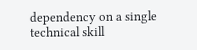dependency on a single technical skill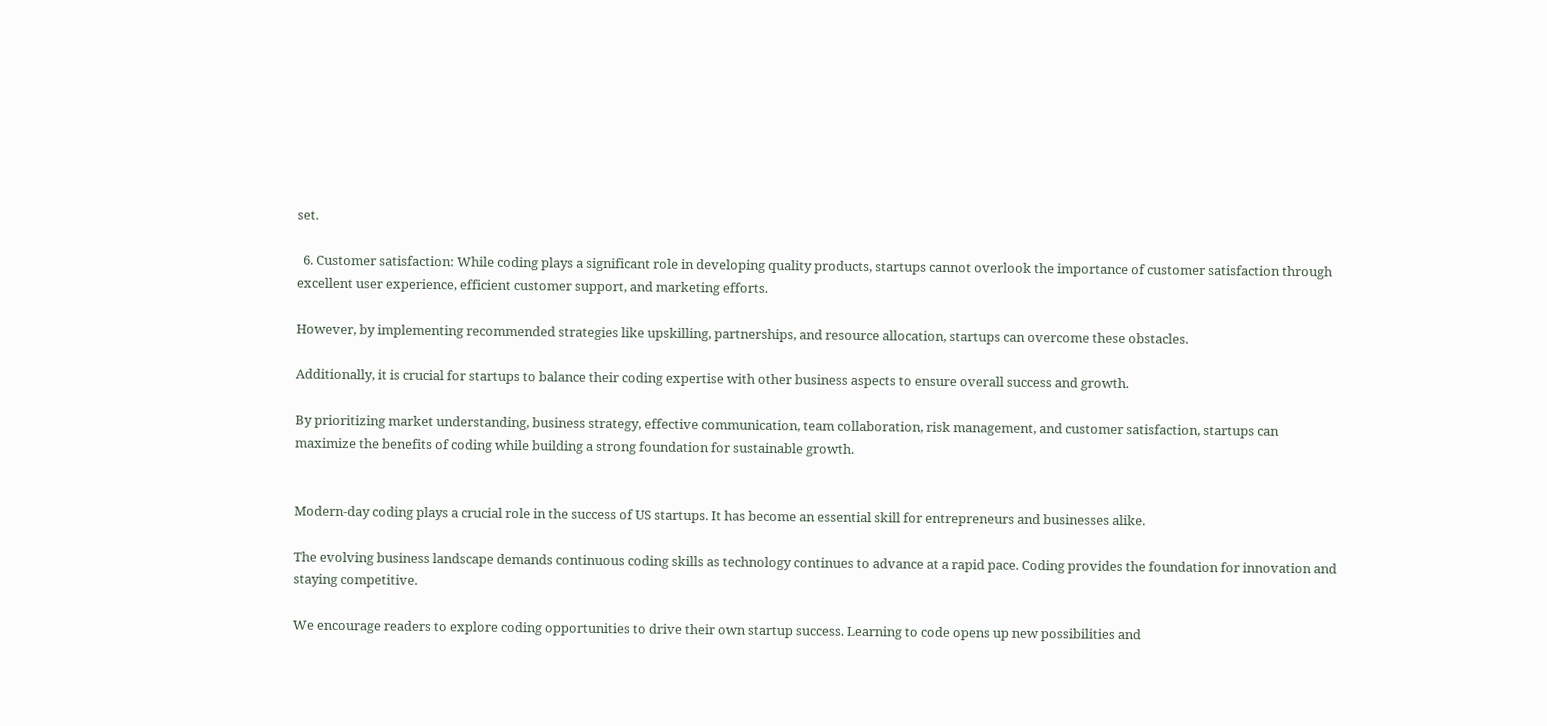set.

  6. Customer satisfaction: While coding plays a significant role in developing quality products, startups cannot overlook the importance of customer satisfaction through excellent user experience, efficient customer support, and marketing efforts.

However, by implementing recommended strategies like upskilling, partnerships, and resource allocation, startups can overcome these obstacles.

Additionally, it is crucial for startups to balance their coding expertise with other business aspects to ensure overall success and growth.

By prioritizing market understanding, business strategy, effective communication, team collaboration, risk management, and customer satisfaction, startups can maximize the benefits of coding while building a strong foundation for sustainable growth.


Modern-day coding plays a crucial role in the success of US startups. It has become an essential skill for entrepreneurs and businesses alike.

The evolving business landscape demands continuous coding skills as technology continues to advance at a rapid pace. Coding provides the foundation for innovation and staying competitive.

We encourage readers to explore coding opportunities to drive their own startup success. Learning to code opens up new possibilities and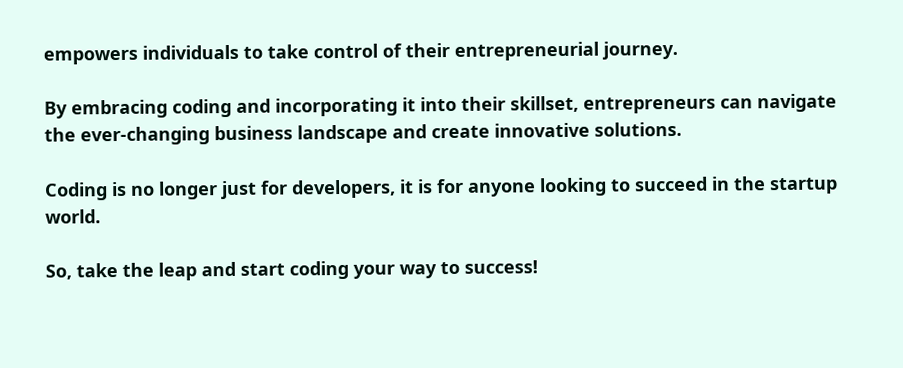empowers individuals to take control of their entrepreneurial journey.

By embracing coding and incorporating it into their skillset, entrepreneurs can navigate the ever-changing business landscape and create innovative solutions.

Coding is no longer just for developers, it is for anyone looking to succeed in the startup world.

So, take the leap and start coding your way to success!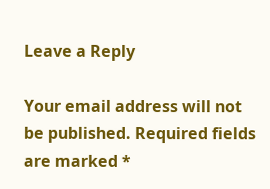Leave a Reply

Your email address will not be published. Required fields are marked *